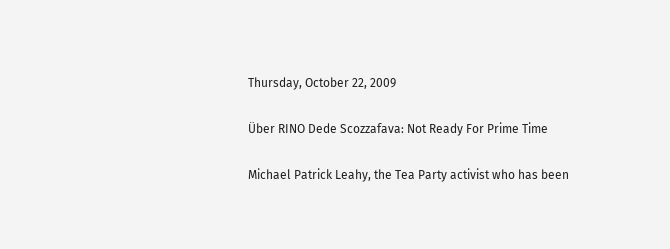Thursday, October 22, 2009

Über RINO Dede Scozzafava: Not Ready For Prime Time

Michael Patrick Leahy, the Tea Party activist who has been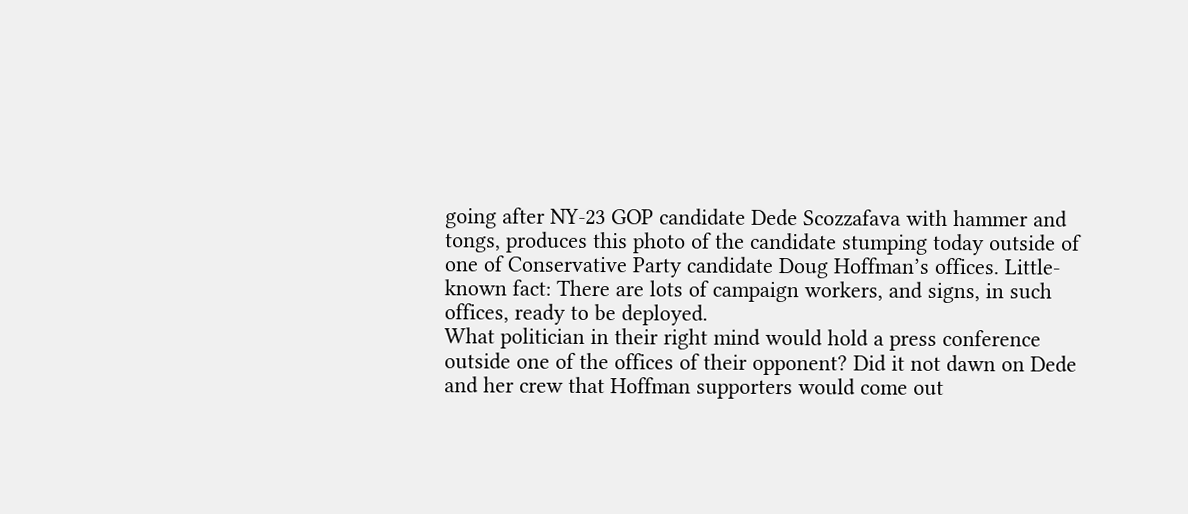going after NY-23 GOP candidate Dede Scozzafava with hammer and tongs, produces this photo of the candidate stumping today outside of one of Conservative Party candidate Doug Hoffman’s offices. Little-known fact: There are lots of campaign workers, and signs, in such offices, ready to be deployed.
What politician in their right mind would hold a press conference outside one of the offices of their opponent? Did it not dawn on Dede and her crew that Hoffman supporters would come out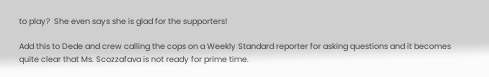to play?  She even says she is glad for the supporters!

Add this to Dede and crew calling the cops on a Weekly Standard reporter for asking questions and it becomes quite clear that Ms. Scozzafava is not ready for prime time.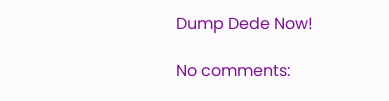Dump Dede Now!

No comments: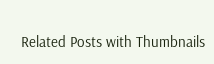Related Posts with Thumbnails